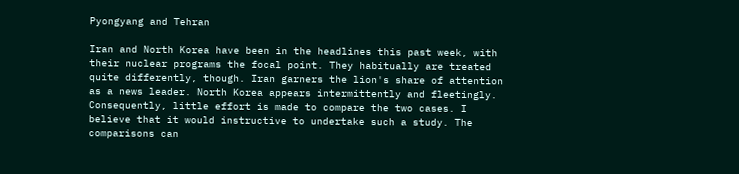Pyongyang and Tehran

Iran and North Korea have been in the headlines this past week, with their nuclear programs the focal point. They habitually are treated quite differently, though. Iran garners the lion's share of attention as a news leader. North Korea appears intermittently and fleetingly. Consequently, little effort is made to compare the two cases. I believe that it would instructive to undertake such a study. The comparisons can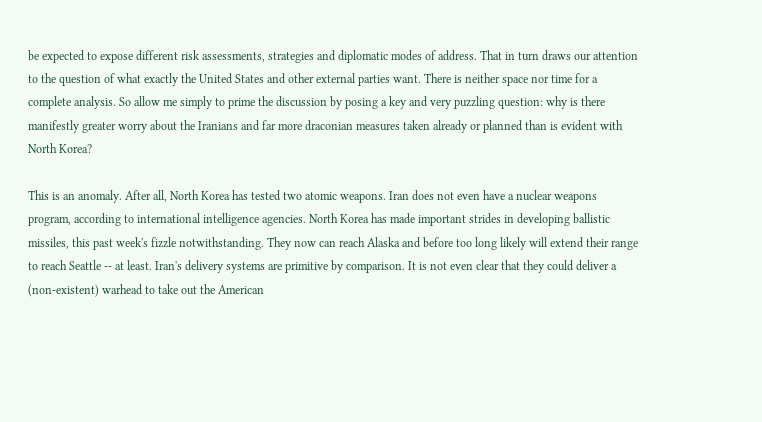be expected to expose different risk assessments, strategies and diplomatic modes of address. That in turn draws our attention to the question of what exactly the United States and other external parties want. There is neither space nor time for a complete analysis. So allow me simply to prime the discussion by posing a key and very puzzling question: why is there manifestly greater worry about the Iranians and far more draconian measures taken already or planned than is evident with North Korea?

This is an anomaly. After all, North Korea has tested two atomic weapons. Iran does not even have a nuclear weapons program, according to international intelligence agencies. North Korea has made important strides in developing ballistic missiles, this past week's fizzle notwithstanding. They now can reach Alaska and before too long likely will extend their range to reach Seattle -- at least. Iran's delivery systems are primitive by comparison. It is not even clear that they could deliver a (non-existent) warhead to take out the American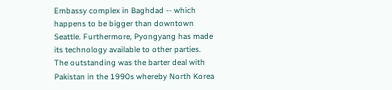Embassy complex in Baghdad -- which happens to be bigger than downtown Seattle. Furthermore, Pyongyang has made its technology available to other parties. The outstanding was the barter deal with Pakistan in the 1990s whereby North Korea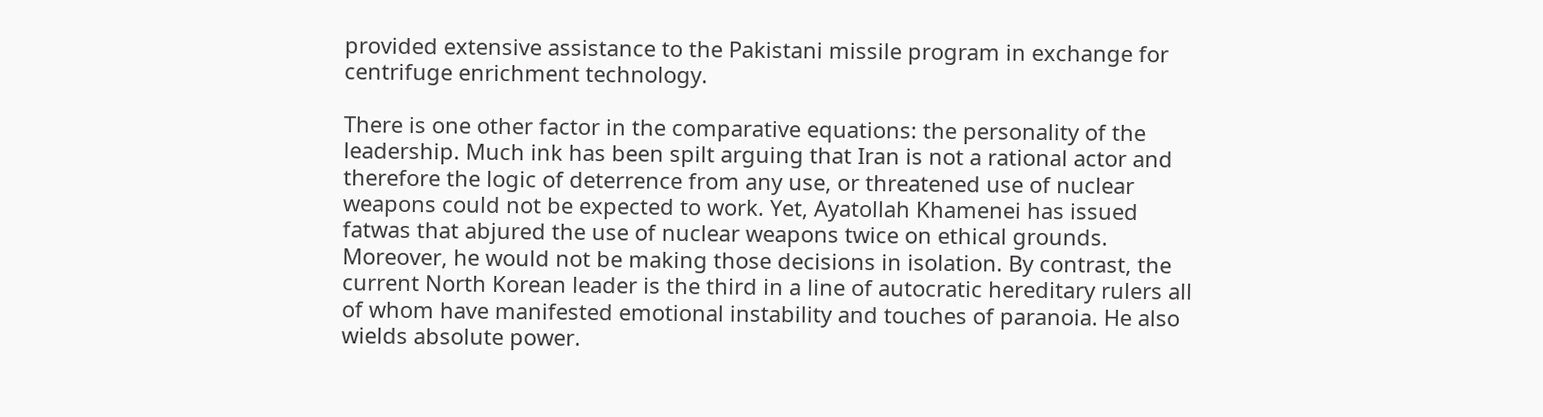provided extensive assistance to the Pakistani missile program in exchange for centrifuge enrichment technology.

There is one other factor in the comparative equations: the personality of the leadership. Much ink has been spilt arguing that Iran is not a rational actor and therefore the logic of deterrence from any use, or threatened use of nuclear weapons could not be expected to work. Yet, Ayatollah Khamenei has issued fatwas that abjured the use of nuclear weapons twice on ethical grounds. Moreover, he would not be making those decisions in isolation. By contrast, the current North Korean leader is the third in a line of autocratic hereditary rulers all of whom have manifested emotional instability and touches of paranoia. He also wields absolute power.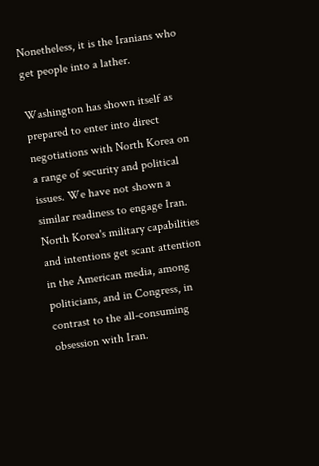Nonetheless, it is the Iranians who get people into a lather.

Washington has shown itself as prepared to enter into direct negotiations with North Korea on a range of security and political issues. We have not shown a similar readiness to engage Iran. North Korea's military capabilities and intentions get scant attention in the American media, among politicians, and in Congress, in contrast to the all-consuming obsession with Iran.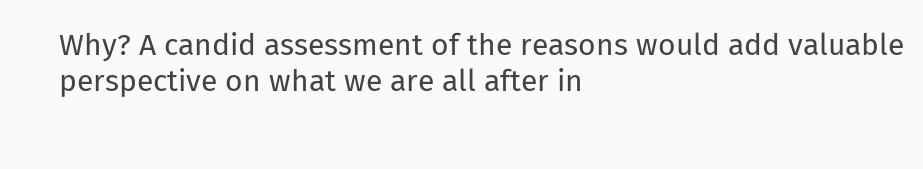Why? A candid assessment of the reasons would add valuable perspective on what we are all after in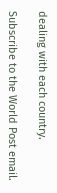dealing with each country.

Subscribe to the World Post email.